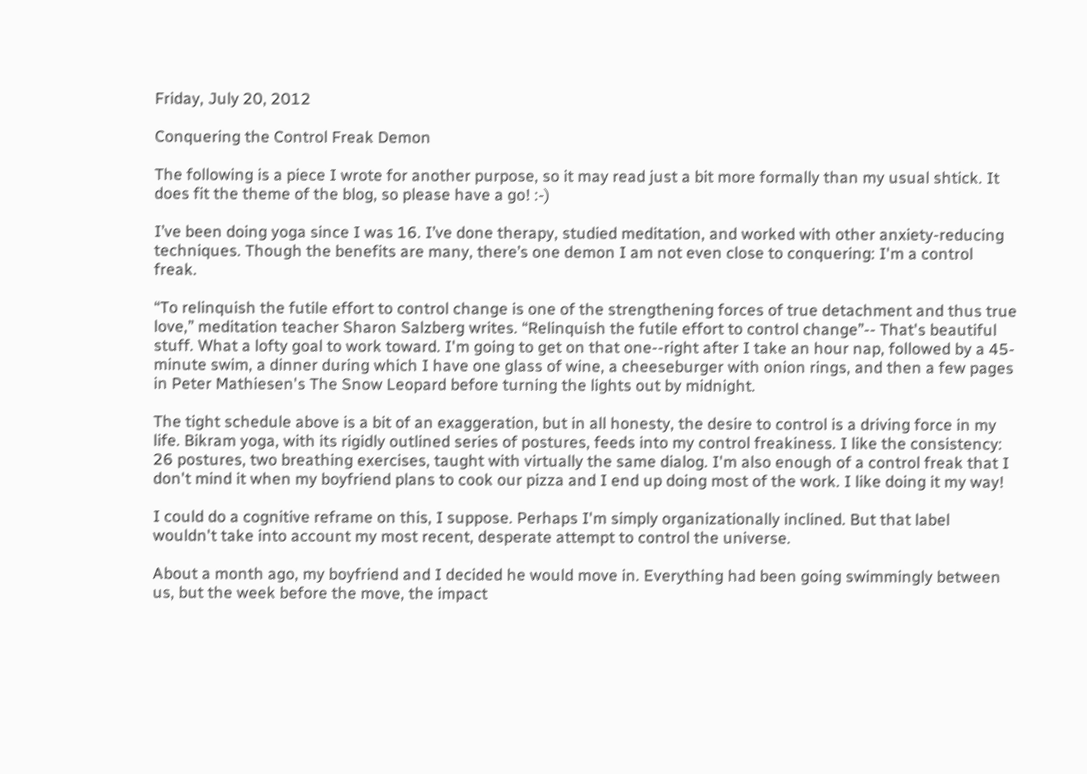Friday, July 20, 2012

Conquering the Control Freak Demon

The following is a piece I wrote for another purpose, so it may read just a bit more formally than my usual shtick. It does fit the theme of the blog, so please have a go! :-)

I’ve been doing yoga since I was 16. I’ve done therapy, studied meditation, and worked with other anxiety-reducing techniques. Though the benefits are many, there’s one demon I am not even close to conquering: I'm a control freak.

“To relinquish the futile effort to control change is one of the strengthening forces of true detachment and thus true love,” meditation teacher Sharon Salzberg writes. “Relinquish the futile effort to control change”-- That's beautiful stuff. What a lofty goal to work toward. I'm going to get on that one--right after I take an hour nap, followed by a 45-minute swim, a dinner during which I have one glass of wine, a cheeseburger with onion rings, and then a few pages in Peter Mathiesen's The Snow Leopard before turning the lights out by midnight.

The tight schedule above is a bit of an exaggeration, but in all honesty, the desire to control is a driving force in my life. Bikram yoga, with its rigidly outlined series of postures, feeds into my control freakiness. I like the consistency: 26 postures, two breathing exercises, taught with virtually the same dialog. I'm also enough of a control freak that I don't mind it when my boyfriend plans to cook our pizza and I end up doing most of the work. I like doing it my way!

I could do a cognitive reframe on this, I suppose. Perhaps I'm simply organizationally inclined. But that label wouldn't take into account my most recent, desperate attempt to control the universe.

About a month ago, my boyfriend and I decided he would move in. Everything had been going swimmingly between us, but the week before the move, the impact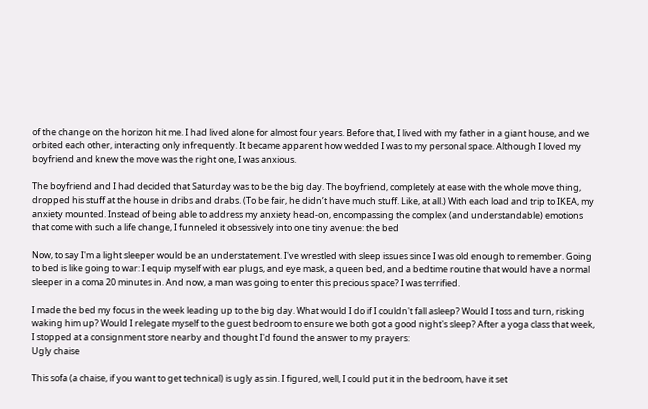of the change on the horizon hit me. I had lived alone for almost four years. Before that, I lived with my father in a giant house, and we orbited each other, interacting only infrequently. It became apparent how wedded I was to my personal space. Although I loved my boyfriend and knew the move was the right one, I was anxious.

The boyfriend and I had decided that Saturday was to be the big day. The boyfriend, completely at ease with the whole move thing, dropped his stuff at the house in dribs and drabs. (To be fair, he didn’t have much stuff. Like, at all.) With each load and trip to IKEA, my anxiety mounted. Instead of being able to address my anxiety head-on, encompassing the complex (and understandable) emotions that come with such a life change, I funneled it obsessively into one tiny avenue: the bed

Now, to say I'm a light sleeper would be an understatement. I've wrestled with sleep issues since I was old enough to remember. Going to bed is like going to war: I equip myself with ear plugs, and eye mask, a queen bed, and a bedtime routine that would have a normal sleeper in a coma 20 minutes in. And now, a man was going to enter this precious space? I was terrified.

I made the bed my focus in the week leading up to the big day. What would I do if I couldn't fall asleep? Would I toss and turn, risking waking him up? Would I relegate myself to the guest bedroom to ensure we both got a good night's sleep? After a yoga class that week, I stopped at a consignment store nearby and thought I'd found the answer to my prayers:
Ugly chaise

This sofa (a chaise, if you want to get technical) is ugly as sin. I figured, well, I could put it in the bedroom, have it set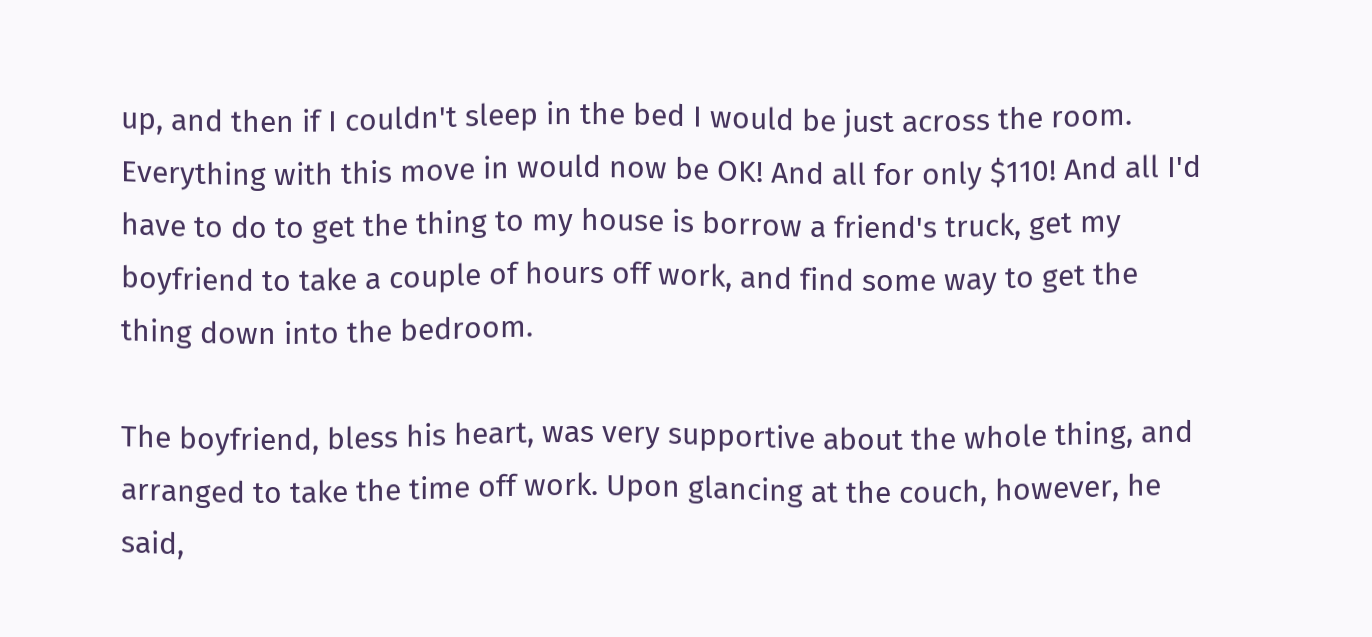up, and then if I couldn't sleep in the bed I would be just across the room. Everything with this move in would now be OK! And all for only $110! And all I'd have to do to get the thing to my house is borrow a friend's truck, get my boyfriend to take a couple of hours off work, and find some way to get the thing down into the bedroom.

The boyfriend, bless his heart, was very supportive about the whole thing, and arranged to take the time off work. Upon glancing at the couch, however, he said,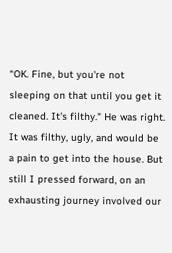“OK. Fine, but you're not sleeping on that until you get it cleaned. It's filthy." He was right. It was filthy, ugly, and would be a pain to get into the house. But still I pressed forward, on an exhausting journey involved our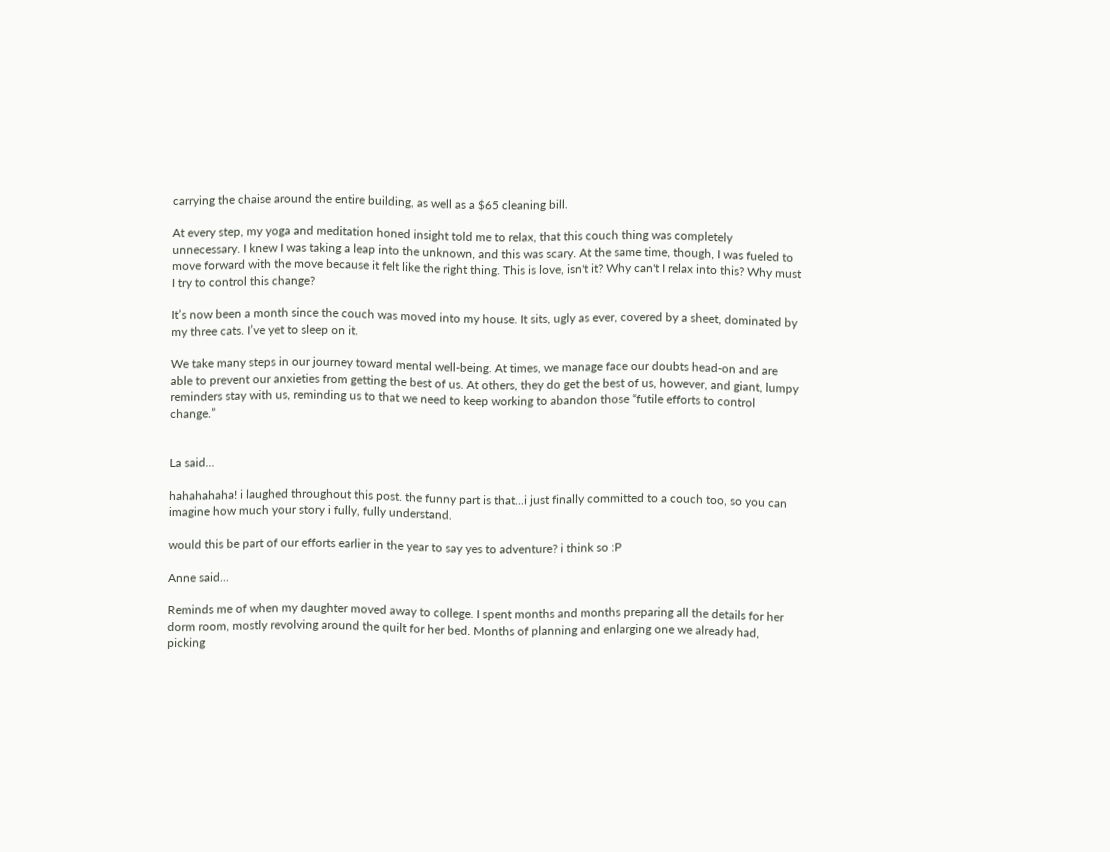carrying the chaise around the entire building, as well as a $65 cleaning bill.

At every step, my yoga and meditation honed insight told me to relax, that this couch thing was completely unnecessary. I knew I was taking a leap into the unknown, and this was scary. At the same time, though, I was fueled to move forward with the move because it felt like the right thing. This is love, isn't it? Why can't I relax into this? Why must I try to control this change?

It’s now been a month since the couch was moved into my house. It sits, ugly as ever, covered by a sheet, dominated by my three cats. I’ve yet to sleep on it.

We take many steps in our journey toward mental well-being. At times, we manage face our doubts head-on and are able to prevent our anxieties from getting the best of us. At others, they do get the best of us, however, and giant, lumpy reminders stay with us, reminding us to that we need to keep working to abandon those “futile efforts to control change.”


La said...

hahahahaha! i laughed throughout this post. the funny part is that...i just finally committed to a couch too, so you can imagine how much your story i fully, fully understand.

would this be part of our efforts earlier in the year to say yes to adventure? i think so :P

Anne said...

Reminds me of when my daughter moved away to college. I spent months and months preparing all the details for her dorm room, mostly revolving around the quilt for her bed. Months of planning and enlarging one we already had, picking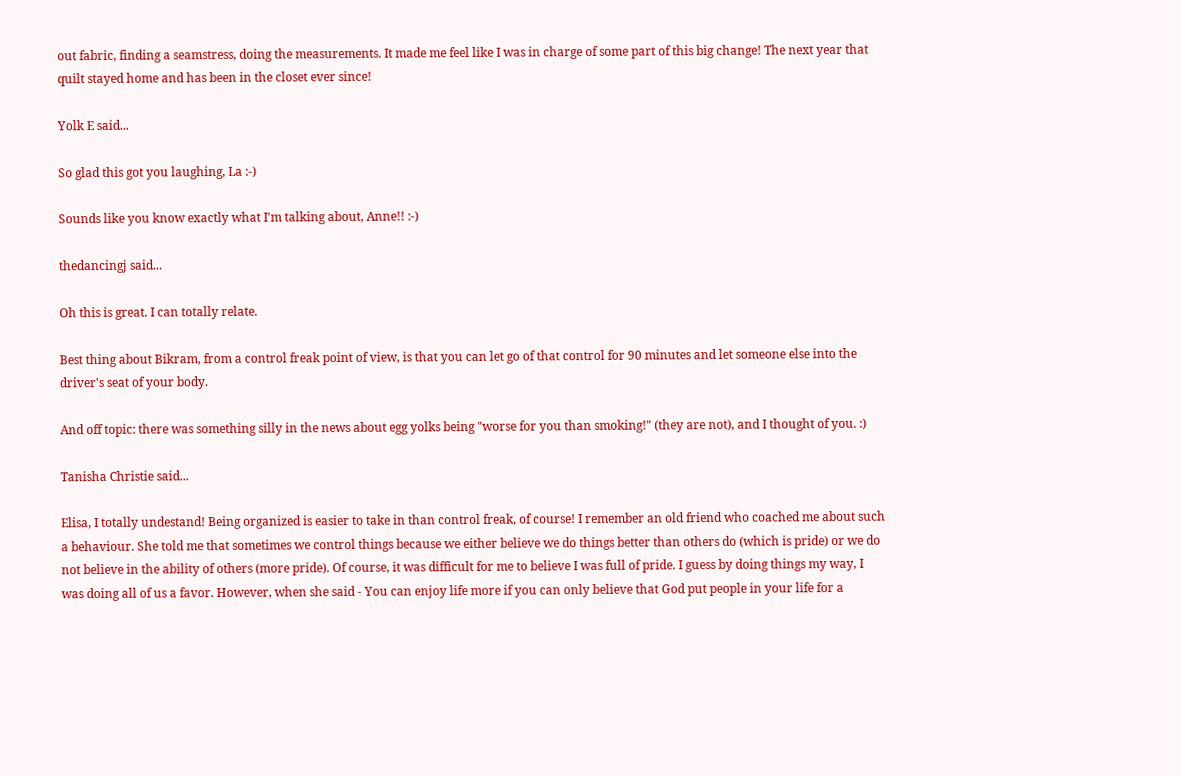out fabric, finding a seamstress, doing the measurements. It made me feel like I was in charge of some part of this big change! The next year that quilt stayed home and has been in the closet ever since!

Yolk E said...

So glad this got you laughing, La :-)

Sounds like you know exactly what I'm talking about, Anne!! :-)

thedancingj said...

Oh this is great. I can totally relate.

Best thing about Bikram, from a control freak point of view, is that you can let go of that control for 90 minutes and let someone else into the driver's seat of your body.

And off topic: there was something silly in the news about egg yolks being "worse for you than smoking!" (they are not), and I thought of you. :)

Tanisha Christie said...

Elisa, I totally undestand! Being organized is easier to take in than control freak, of course! I remember an old friend who coached me about such a behaviour. She told me that sometimes we control things because we either believe we do things better than others do (which is pride) or we do not believe in the ability of others (more pride). Of course, it was difficult for me to believe I was full of pride. I guess by doing things my way, I was doing all of us a favor. However, when she said - You can enjoy life more if you can only believe that God put people in your life for a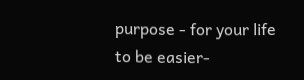purpose - for your life to be easier-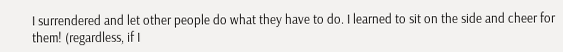I surrendered and let other people do what they have to do. I learned to sit on the side and cheer for them! (regardless, if I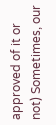approved of it or not) Sometimes, our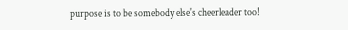purpose is to be somebody else's cheerleader too!